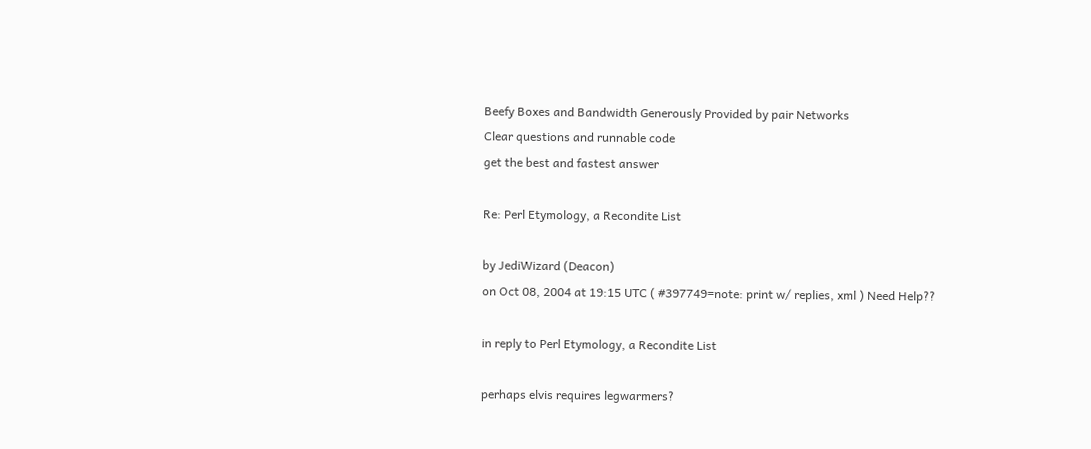Beefy Boxes and Bandwidth Generously Provided by pair Networks
Clear questions and runnable code
get the best and fastest answer

Re: Perl Etymology, a Recondite List

by JediWizard (Deacon)
on Oct 08, 2004 at 19:15 UTC ( #397749=note: print w/ replies, xml ) Need Help??

in reply to Perl Etymology, a Recondite List

perhaps elvis requires legwarmers?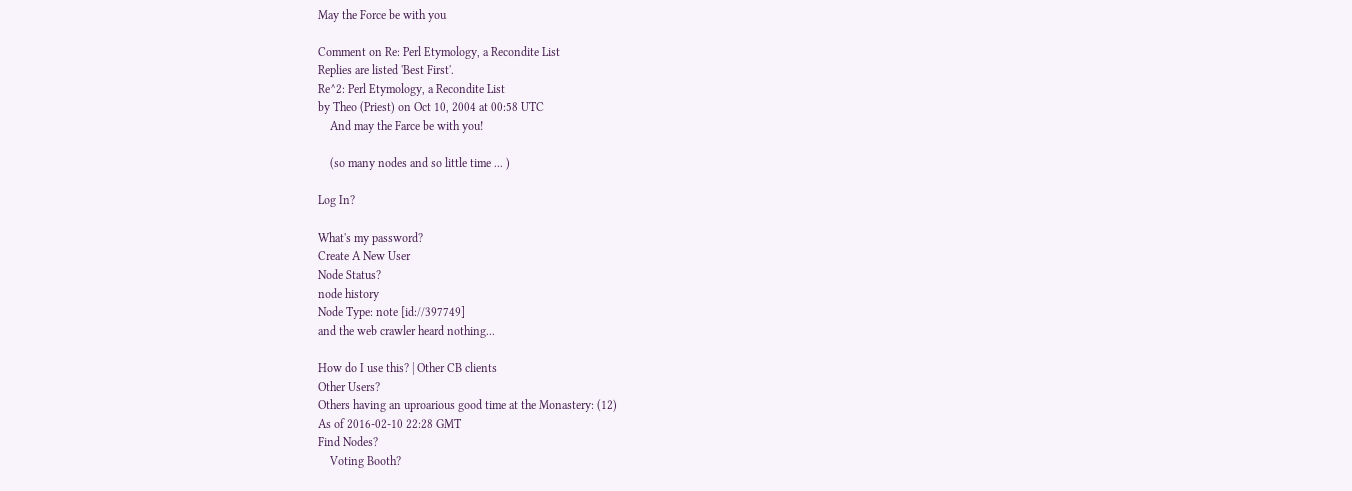May the Force be with you

Comment on Re: Perl Etymology, a Recondite List
Replies are listed 'Best First'.
Re^2: Perl Etymology, a Recondite List
by Theo (Priest) on Oct 10, 2004 at 00:58 UTC
    And may the Farce be with you!

    (so many nodes and so little time ... )

Log In?

What's my password?
Create A New User
Node Status?
node history
Node Type: note [id://397749]
and the web crawler heard nothing...

How do I use this? | Other CB clients
Other Users?
Others having an uproarious good time at the Monastery: (12)
As of 2016-02-10 22:28 GMT
Find Nodes?
    Voting Booth?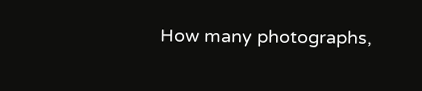How many photographs,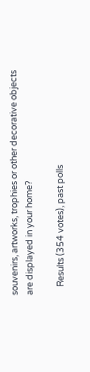souvenirs, artworks, trophies or other decorative objects are displayed in your home?

    Results (354 votes), past polls